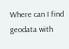Where can I find geodata with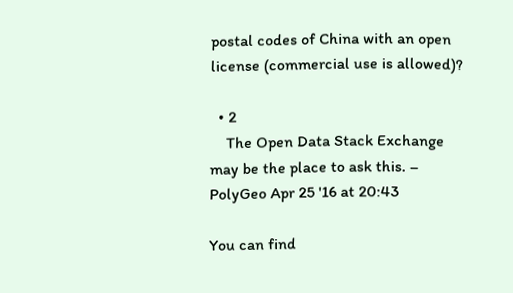postal codes of China with an open license (commercial use is allowed)?

  • 2
    The Open Data Stack Exchange may be the place to ask this. – PolyGeo Apr 25 '16 at 20:43

You can find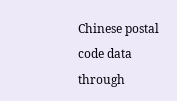Chinese postal code data through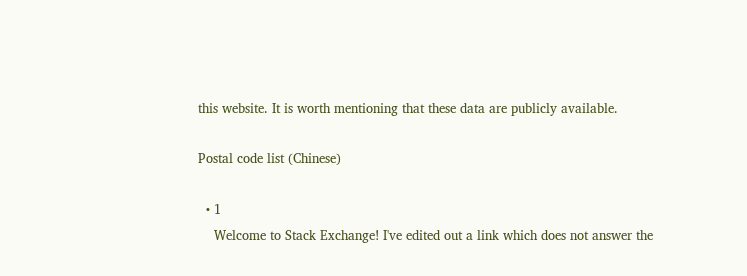this website. It is worth mentioning that these data are publicly available.

Postal code list (Chinese)

  • 1
    Welcome to Stack Exchange! I've edited out a link which does not answer the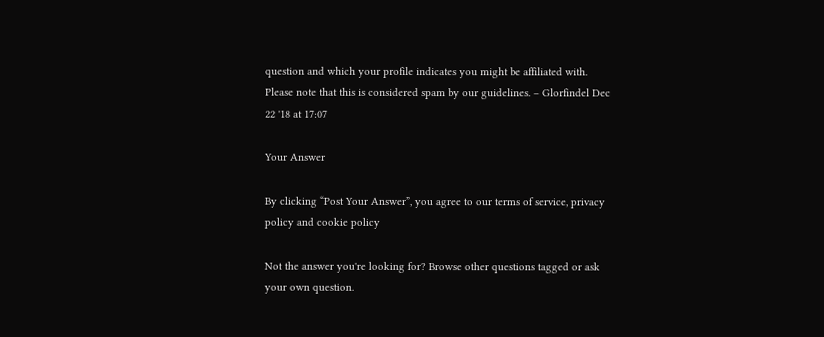question and which your profile indicates you might be affiliated with. Please note that this is considered spam by our guidelines. – Glorfindel Dec 22 '18 at 17:07

Your Answer

By clicking “Post Your Answer”, you agree to our terms of service, privacy policy and cookie policy

Not the answer you're looking for? Browse other questions tagged or ask your own question.